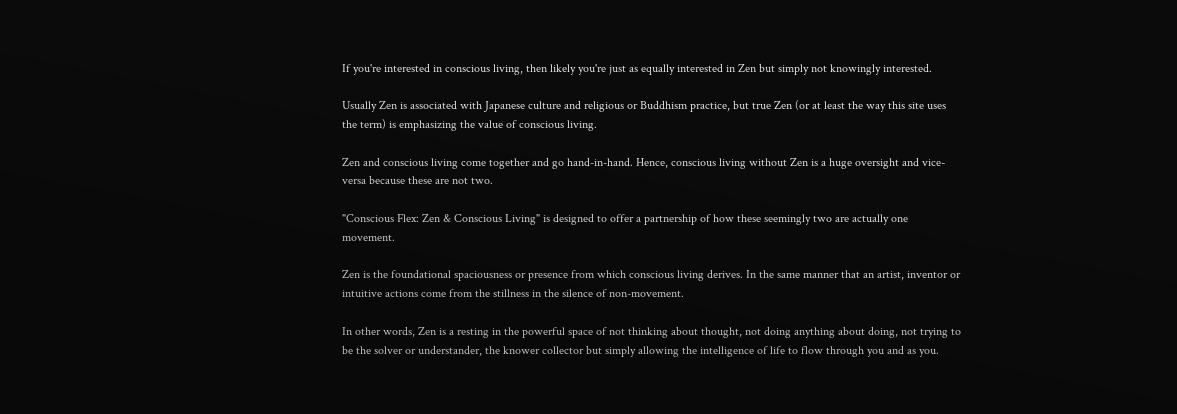If you're interested in conscious living, then likely you're just as equally interested in Zen but simply not knowingly interested.

Usually Zen is associated with Japanese culture and religious or Buddhism practice, but true Zen (or at least the way this site uses the term) is emphasizing the value of conscious living.

Zen and conscious living come together and go hand-in-hand. Hence, conscious living without Zen is a huge oversight and vice-versa because these are not two.

"Conscious Flex: Zen & Conscious Living" is designed to offer a partnership of how these seemingly two are actually one movement.

Zen is the foundational spaciousness or presence from which conscious living derives. In the same manner that an artist, inventor or intuitive actions come from the stillness in the silence of non-movement.

In other words, Zen is a resting in the powerful space of not thinking about thought, not doing anything about doing, not trying to be the solver or understander, the knower collector but simply allowing the intelligence of life to flow through you and as you.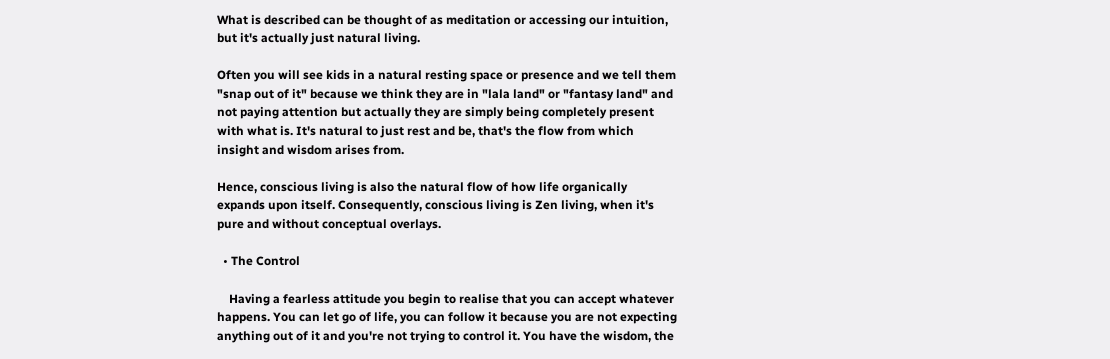What is described can be thought of as meditation or accessing our intuition, but it's actually just natural living.

Often you will see kids in a natural resting space or presence and we tell them "snap out of it" because we think they are in "lala land" or "fantasy land" and not paying attention but actually they are simply being completely present with what is. It's natural to just rest and be, that's the flow from which insight and wisdom arises from.

Hence, conscious living is also the natural flow of how life organically expands upon itself. Consequently, conscious living is Zen living, when it's pure and without conceptual overlays.

  • The Control

    Having a fearless attitude you begin to realise that you can accept whatever happens. You can let go of life, you can follow it because you are not expecting anything out of it and you're not trying to control it. You have the wisdom, the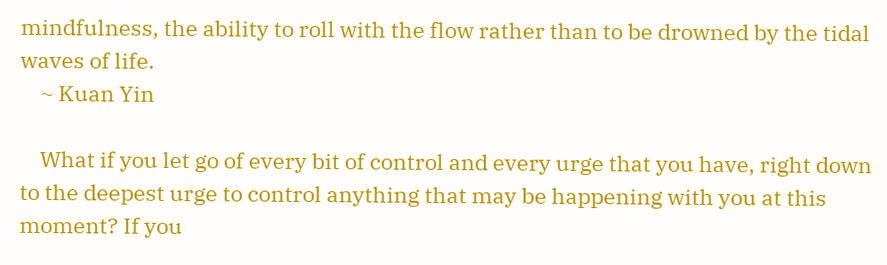mindfulness, the ability to roll with the flow rather than to be drowned by the tidal waves of life.
    ~ Kuan Yin

    What if you let go of every bit of control and every urge that you have, right down to the deepest urge to control anything that may be happening with you at this moment? If you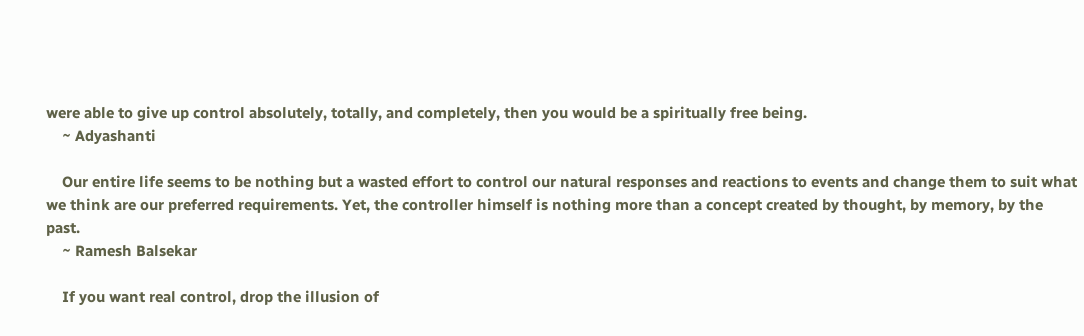were able to give up control absolutely, totally, and completely, then you would be a spiritually free being.
    ~ Adyashanti

    Our entire life seems to be nothing but a wasted effort to control our natural responses and reactions to events and change them to suit what we think are our preferred requirements. Yet, the controller himself is nothing more than a concept created by thought, by memory, by the past.
    ~ Ramesh Balsekar

    If you want real control, drop the illusion of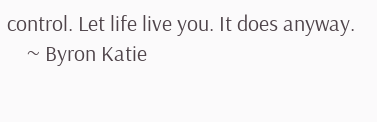control. Let life live you. It does anyway.
    ~ Byron Katie